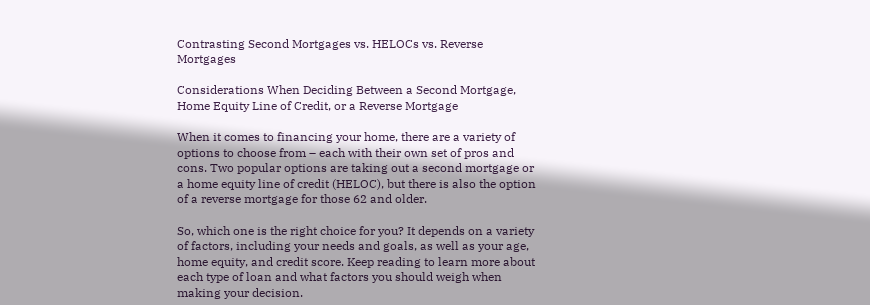Contrasting Second Mortgages vs. HELOCs vs. Reverse Mortgages

Considerations When Deciding Between a Second Mortgage, Home Equity Line of Credit, or a Reverse Mortgage

When it comes to financing your home, there are a variety of options to choose from – each with their own set of pros and cons. Two popular options are taking out a second mortgage or a home equity line of credit (HELOC), but there is also the option of a reverse mortgage for those 62 and older.

So, which one is the right choice for you? It depends on a variety of factors, including your needs and goals, as well as your age, home equity, and credit score. Keep reading to learn more about each type of loan and what factors you should weigh when making your decision.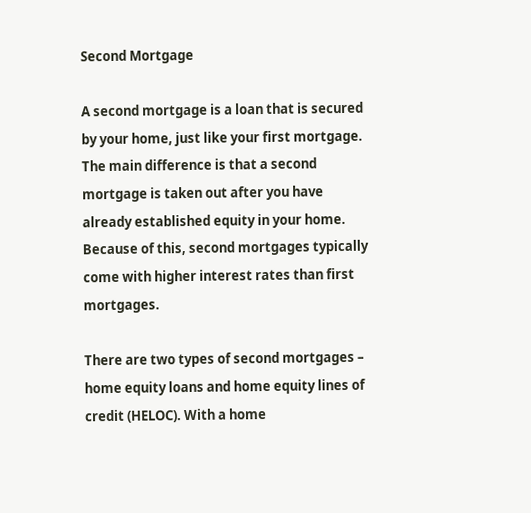Second Mortgage

A second mortgage is a loan that is secured by your home, just like your first mortgage. The main difference is that a second mortgage is taken out after you have already established equity in your home. Because of this, second mortgages typically come with higher interest rates than first mortgages.

There are two types of second mortgages – home equity loans and home equity lines of credit (HELOC). With a home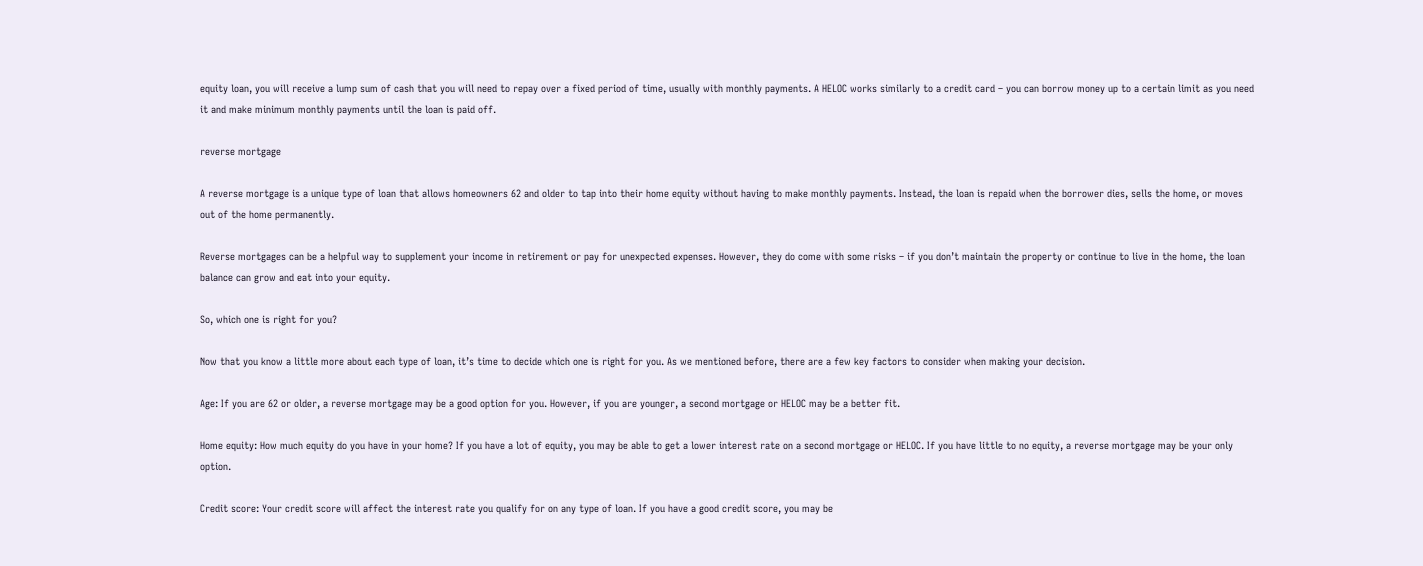equity loan, you will receive a lump sum of cash that you will need to repay over a fixed period of time, usually with monthly payments. A HELOC works similarly to a credit card – you can borrow money up to a certain limit as you need it and make minimum monthly payments until the loan is paid off.

reverse mortgage

A reverse mortgage is a unique type of loan that allows homeowners 62 and older to tap into their home equity without having to make monthly payments. Instead, the loan is repaid when the borrower dies, sells the home, or moves out of the home permanently.

Reverse mortgages can be a helpful way to supplement your income in retirement or pay for unexpected expenses. However, they do come with some risks – if you don’t maintain the property or continue to live in the home, the loan balance can grow and eat into your equity.

So, which one is right for you?

Now that you know a little more about each type of loan, it’s time to decide which one is right for you. As we mentioned before, there are a few key factors to consider when making your decision.

Age: If you are 62 or older, a reverse mortgage may be a good option for you. However, if you are younger, a second mortgage or HELOC may be a better fit.

Home equity: How much equity do you have in your home? If you have a lot of equity, you may be able to get a lower interest rate on a second mortgage or HELOC. If you have little to no equity, a reverse mortgage may be your only option.

Credit score: Your credit score will affect the interest rate you qualify for on any type of loan. If you have a good credit score, you may be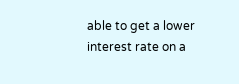able to get a lower interest rate on a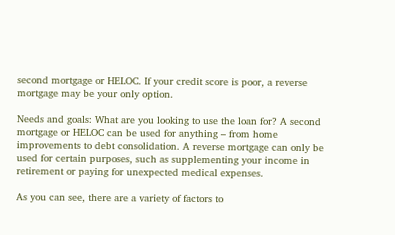second mortgage or HELOC. If your credit score is poor, a reverse mortgage may be your only option.

Needs and goals: What are you looking to use the loan for? A second mortgage or HELOC can be used for anything – from home improvements to debt consolidation. A reverse mortgage can only be used for certain purposes, such as supplementing your income in retirement or paying for unexpected medical expenses.

As you can see, there are a variety of factors to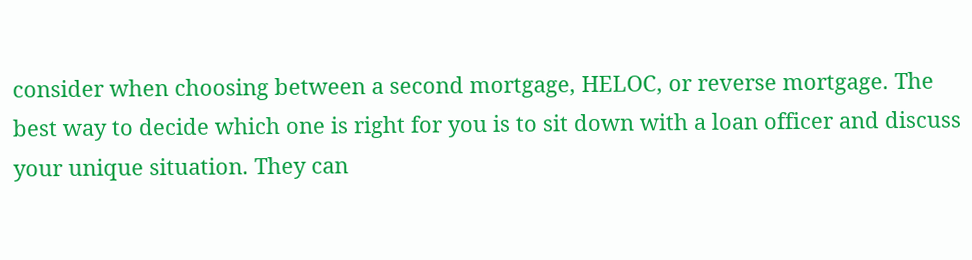consider when choosing between a second mortgage, HELOC, or reverse mortgage. The best way to decide which one is right for you is to sit down with a loan officer and discuss your unique situation. They can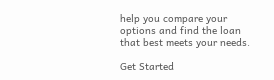help you compare your options and find the loan that best meets your needs.

Get Started